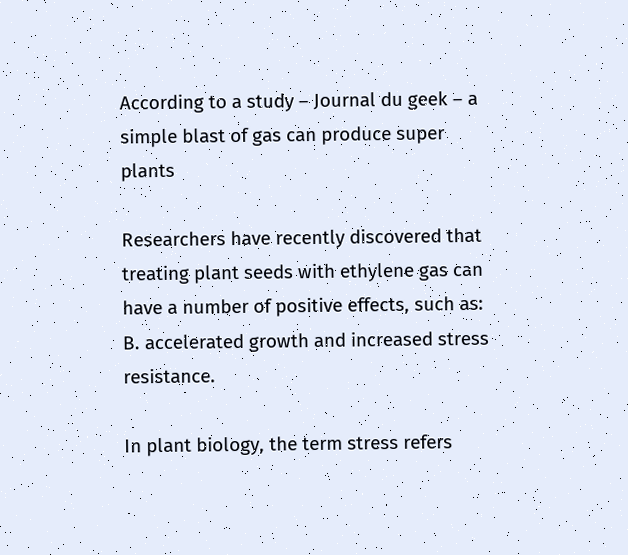According to a study – Journal du geek – a simple blast of gas can produce super plants

Researchers have recently discovered that treating plant seeds with ethylene gas can have a number of positive effects, such as: B. accelerated growth and increased stress resistance.

In plant biology, the term stress refers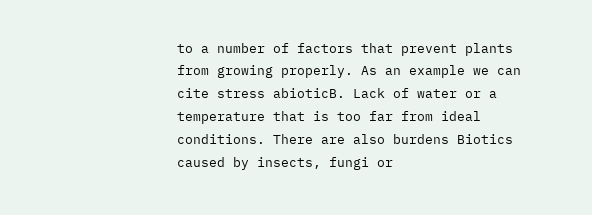to a number of factors that prevent plants from growing properly. As an example we can cite stress abioticB. Lack of water or a temperature that is too far from ideal conditions. There are also burdens Biotics caused by insects, fungi or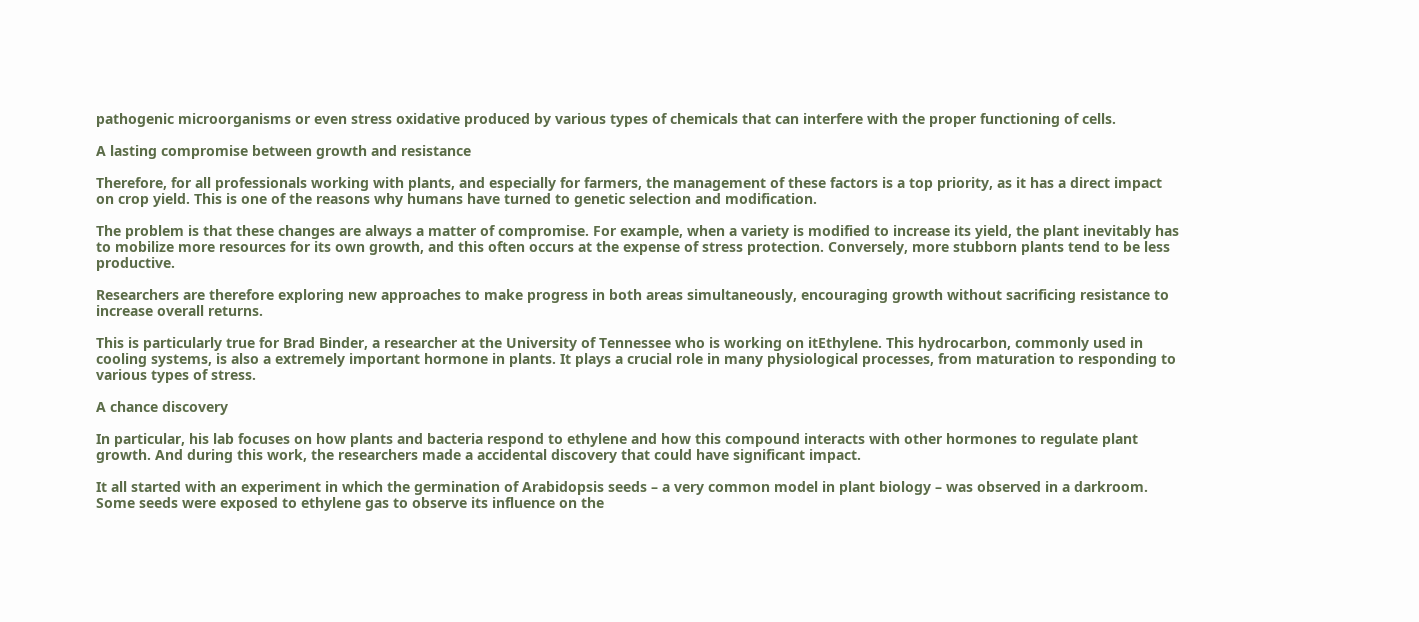pathogenic microorganisms or even stress oxidative produced by various types of chemicals that can interfere with the proper functioning of cells.

A lasting compromise between growth and resistance

Therefore, for all professionals working with plants, and especially for farmers, the management of these factors is a top priority, as it has a direct impact on crop yield. This is one of the reasons why humans have turned to genetic selection and modification.

The problem is that these changes are always a matter of compromise. For example, when a variety is modified to increase its yield, the plant inevitably has to mobilize more resources for its own growth, and this often occurs at the expense of stress protection. Conversely, more stubborn plants tend to be less productive.

Researchers are therefore exploring new approaches to make progress in both areas simultaneously, encouraging growth without sacrificing resistance to increase overall returns.

This is particularly true for Brad Binder, a researcher at the University of Tennessee who is working on itEthylene. This hydrocarbon, commonly used in cooling systems, is also a extremely important hormone in plants. It plays a crucial role in many physiological processes, from maturation to responding to various types of stress.

A chance discovery

In particular, his lab focuses on how plants and bacteria respond to ethylene and how this compound interacts with other hormones to regulate plant growth. And during this work, the researchers made a accidental discovery that could have significant impact.

It all started with an experiment in which the germination of Arabidopsis seeds – a very common model in plant biology – was observed in a darkroom. Some seeds were exposed to ethylene gas to observe its influence on the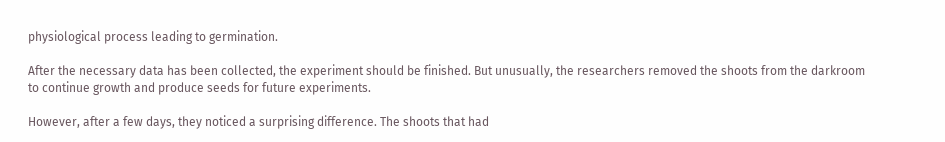physiological process leading to germination.

After the necessary data has been collected, the experiment should be finished. But unusually, the researchers removed the shoots from the darkroom to continue growth and produce seeds for future experiments.

However, after a few days, they noticed a surprising difference. The shoots that had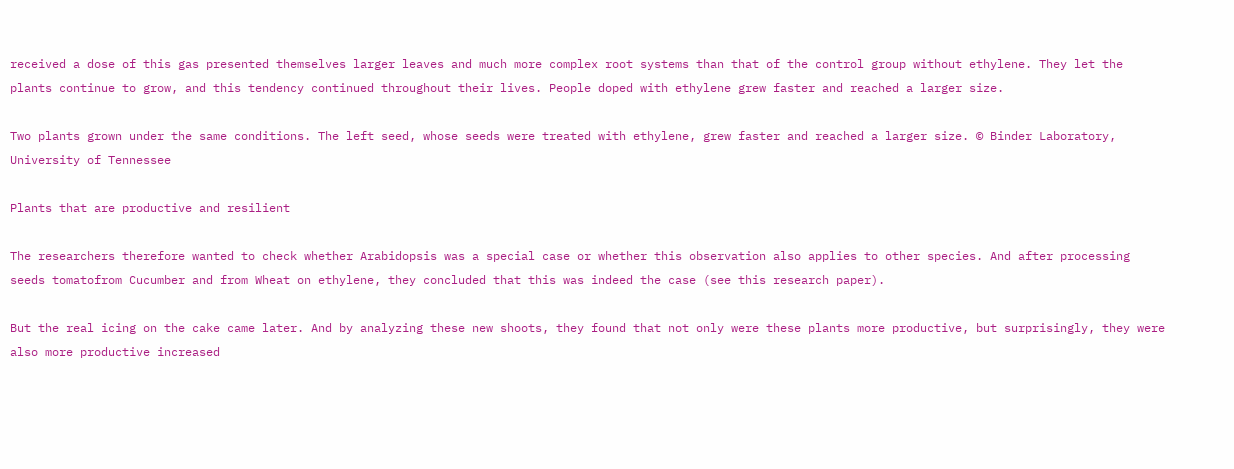received a dose of this gas presented themselves larger leaves and much more complex root systems than that of the control group without ethylene. They let the plants continue to grow, and this tendency continued throughout their lives. People doped with ethylene grew faster and reached a larger size.

Two plants grown under the same conditions. The left seed, whose seeds were treated with ethylene, grew faster and reached a larger size. © Binder Laboratory, University of Tennessee

Plants that are productive and resilient

The researchers therefore wanted to check whether Arabidopsis was a special case or whether this observation also applies to other species. And after processing seeds tomatofrom Cucumber and from Wheat on ethylene, they concluded that this was indeed the case (see this research paper).

But the real icing on the cake came later. And by analyzing these new shoots, they found that not only were these plants more productive, but surprisingly, they were also more productive increased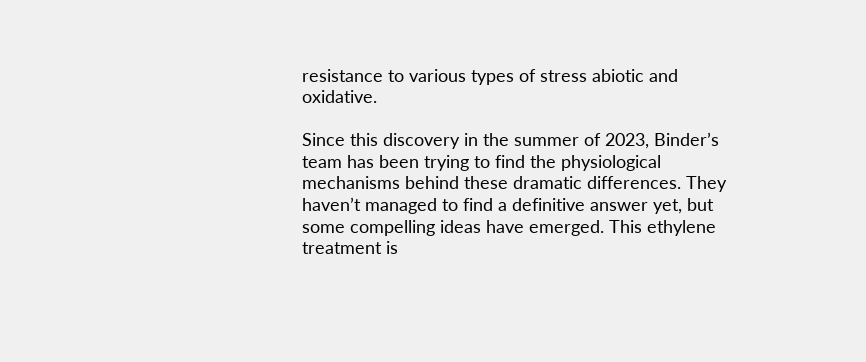resistance to various types of stress abiotic and oxidative.

Since this discovery in the summer of 2023, Binder’s team has been trying to find the physiological mechanisms behind these dramatic differences. They haven’t managed to find a definitive answer yet, but some compelling ideas have emerged. This ethylene treatment is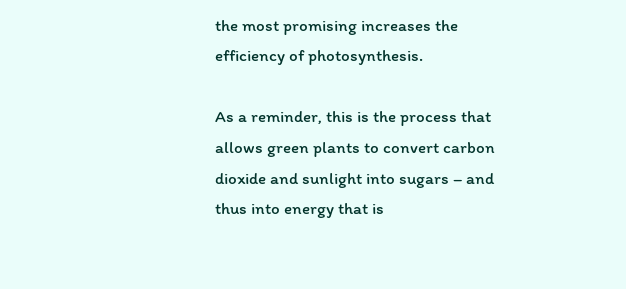the most promising increases the efficiency of photosynthesis.

As a reminder, this is the process that allows green plants to convert carbon dioxide and sunlight into sugars – and thus into energy that is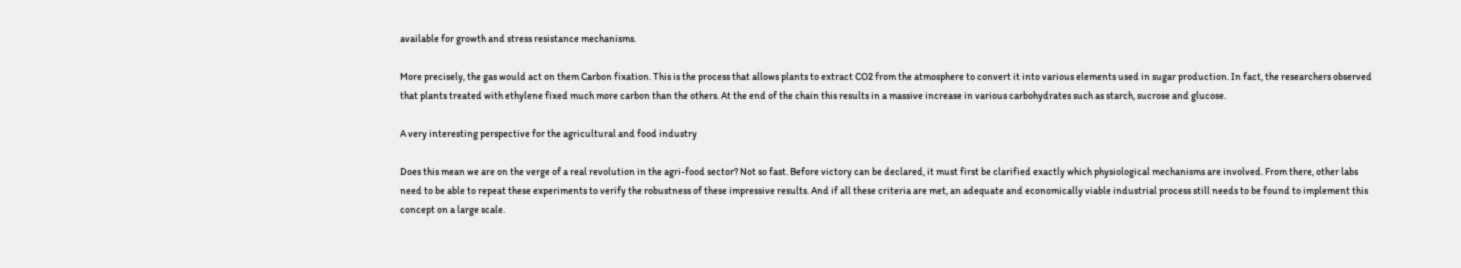available for growth and stress resistance mechanisms.

More precisely, the gas would act on them Carbon fixation. This is the process that allows plants to extract CO2 from the atmosphere to convert it into various elements used in sugar production. In fact, the researchers observed that plants treated with ethylene fixed much more carbon than the others. At the end of the chain this results in a massive increase in various carbohydrates such as starch, sucrose and glucose.

A very interesting perspective for the agricultural and food industry

Does this mean we are on the verge of a real revolution in the agri-food sector? Not so fast. Before victory can be declared, it must first be clarified exactly which physiological mechanisms are involved. From there, other labs need to be able to repeat these experiments to verify the robustness of these impressive results. And if all these criteria are met, an adequate and economically viable industrial process still needs to be found to implement this concept on a large scale.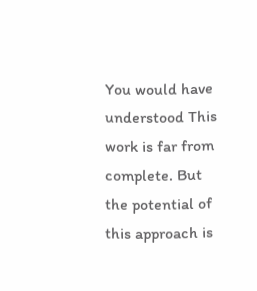You would have understood This work is far from complete. But the potential of this approach is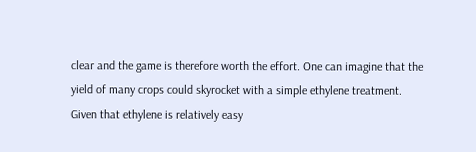clear and the game is therefore worth the effort. One can imagine that the yield of many crops could skyrocket with a simple ethylene treatment. Given that ethylene is relatively easy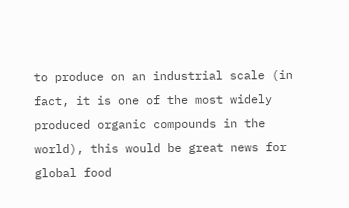to produce on an industrial scale (in fact, it is one of the most widely produced organic compounds in the world), this would be great news for global food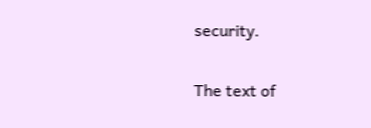security.

The text of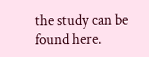the study can be found here.